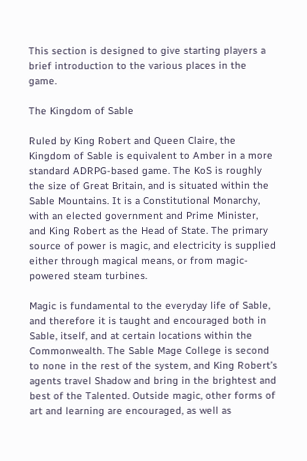This section is designed to give starting players a brief introduction to the various places in the game.

The Kingdom of Sable

Ruled by King Robert and Queen Claire, the Kingdom of Sable is equivalent to Amber in a more standard ADRPG-based game. The KoS is roughly the size of Great Britain, and is situated within the Sable Mountains. It is a Constitutional Monarchy, with an elected government and Prime Minister, and King Robert as the Head of State. The primary source of power is magic, and electricity is supplied either through magical means, or from magic-powered steam turbines.

Magic is fundamental to the everyday life of Sable, and therefore it is taught and encouraged both in Sable, itself, and at certain locations within the Commonwealth. The Sable Mage College is second to none in the rest of the system, and King Robert’s agents travel Shadow and bring in the brightest and best of the Talented. Outside magic, other forms of art and learning are encouraged, as well as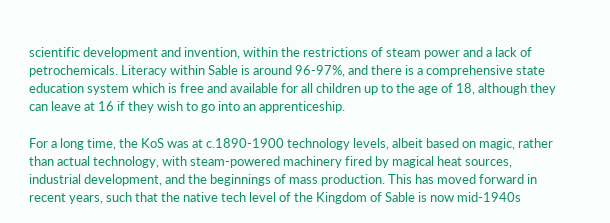scientific development and invention, within the restrictions of steam power and a lack of petrochemicals. Literacy within Sable is around 96-97%, and there is a comprehensive state education system which is free and available for all children up to the age of 18, although they can leave at 16 if they wish to go into an apprenticeship.

For a long time, the KoS was at c.1890-1900 technology levels, albeit based on magic, rather than actual technology, with steam-powered machinery fired by magical heat sources, industrial development, and the beginnings of mass production. This has moved forward in recent years, such that the native tech level of the Kingdom of Sable is now mid-1940s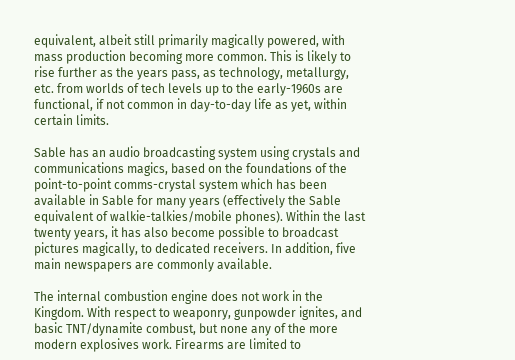equivalent, albeit still primarily magically powered, with mass production becoming more common. This is likely to rise further as the years pass, as technology, metallurgy, etc. from worlds of tech levels up to the early-1960s are functional, if not common in day-to-day life as yet, within certain limits.

Sable has an audio broadcasting system using crystals and communications magics, based on the foundations of the point-to-point comms-crystal system which has been available in Sable for many years (effectively the Sable equivalent of walkie-talkies/mobile phones). Within the last twenty years, it has also become possible to broadcast pictures magically, to dedicated receivers. In addition, five main newspapers are commonly available.

The internal combustion engine does not work in the Kingdom. With respect to weaponry, gunpowder ignites, and basic TNT/dynamite combust, but none any of the more modern explosives work. Firearms are limited to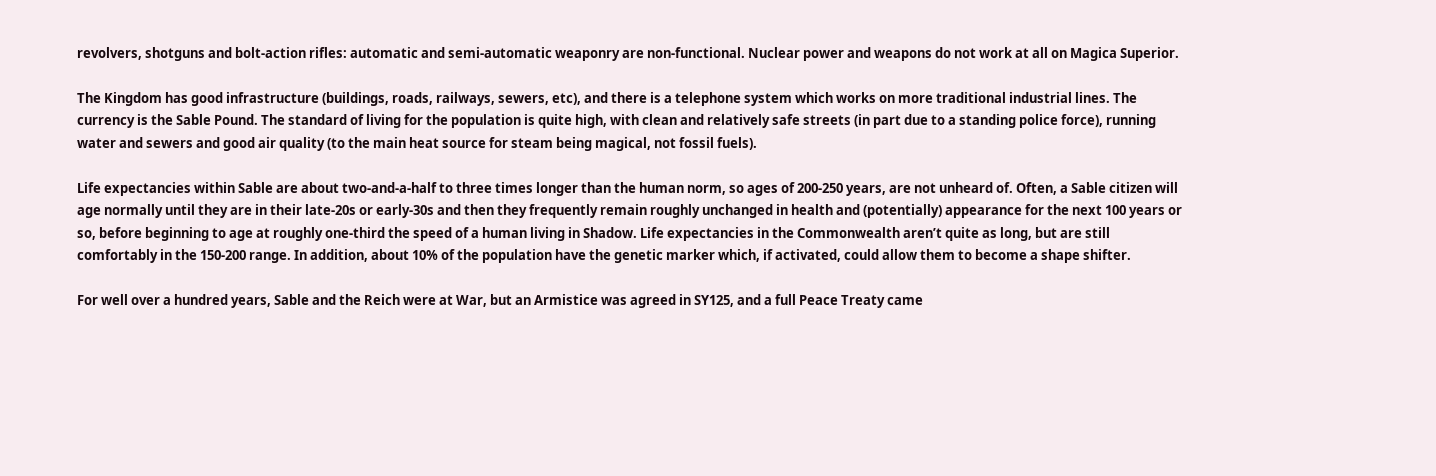revolvers, shotguns and bolt-action rifles: automatic and semi-automatic weaponry are non-functional. Nuclear power and weapons do not work at all on Magica Superior.

The Kingdom has good infrastructure (buildings, roads, railways, sewers, etc), and there is a telephone system which works on more traditional industrial lines. The currency is the Sable Pound. The standard of living for the population is quite high, with clean and relatively safe streets (in part due to a standing police force), running water and sewers and good air quality (to the main heat source for steam being magical, not fossil fuels).

Life expectancies within Sable are about two-and-a-half to three times longer than the human norm, so ages of 200-250 years, are not unheard of. Often, a Sable citizen will age normally until they are in their late-20s or early-30s and then they frequently remain roughly unchanged in health and (potentially) appearance for the next 100 years or so, before beginning to age at roughly one-third the speed of a human living in Shadow. Life expectancies in the Commonwealth aren’t quite as long, but are still comfortably in the 150-200 range. In addition, about 10% of the population have the genetic marker which, if activated, could allow them to become a shape shifter.

For well over a hundred years, Sable and the Reich were at War, but an Armistice was agreed in SY125, and a full Peace Treaty came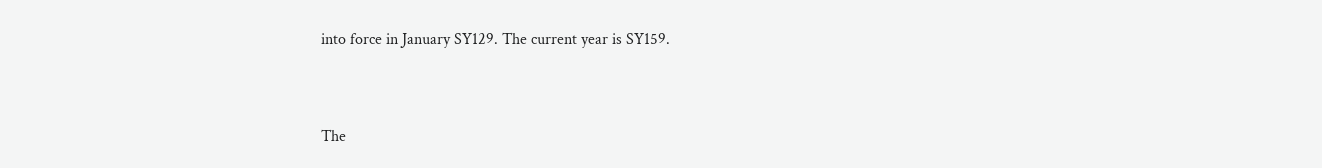into force in January SY129. The current year is SY159.


The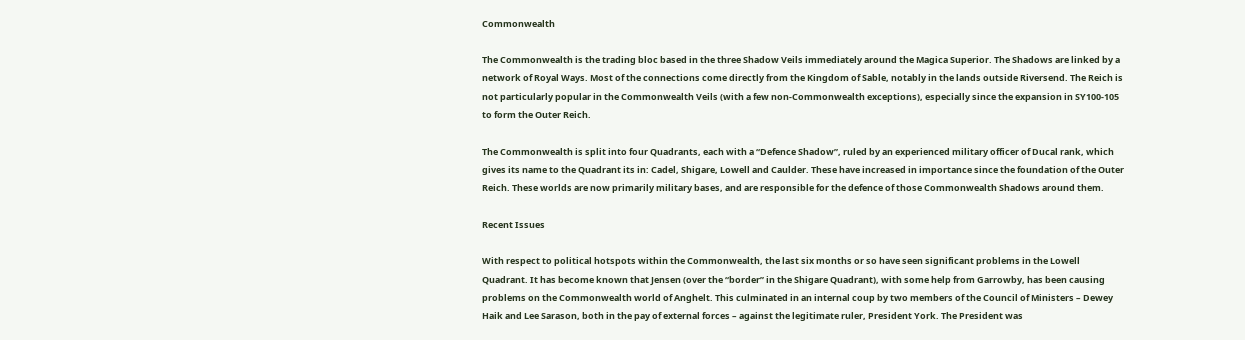Commonwealth

The Commonwealth is the trading bloc based in the three Shadow Veils immediately around the Magica Superior. The Shadows are linked by a network of Royal Ways. Most of the connections come directly from the Kingdom of Sable, notably in the lands outside Riversend. The Reich is not particularly popular in the Commonwealth Veils (with a few non-Commonwealth exceptions), especially since the expansion in SY100-105 to form the Outer Reich.

The Commonwealth is split into four Quadrants, each with a “Defence Shadow”, ruled by an experienced military officer of Ducal rank, which gives its name to the Quadrant its in: Cadel, Shigare, Lowell and Caulder. These have increased in importance since the foundation of the Outer Reich. These worlds are now primarily military bases, and are responsible for the defence of those Commonwealth Shadows around them.

Recent Issues

With respect to political hotspots within the Commonwealth, the last six months or so have seen significant problems in the Lowell Quadrant. It has become known that Jensen (over the “border” in the Shigare Quadrant), with some help from Garrowby, has been causing problems on the Commonwealth world of Anghelt. This culminated in an internal coup by two members of the Council of Ministers – Dewey Haik and Lee Sarason, both in the pay of external forces – against the legitimate ruler, President York. The President was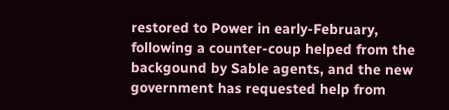restored to Power in early-February, following a counter-coup helped from the backgound by Sable agents, and the new government has requested help from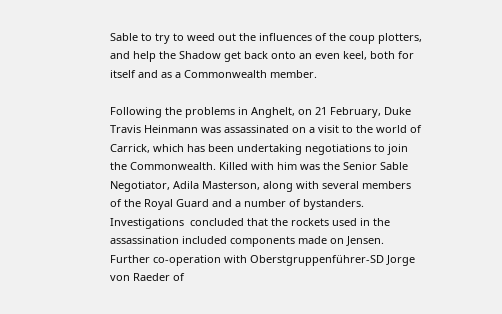Sable to try to weed out the influences of the coup plotters, and help the Shadow get back onto an even keel, both for itself and as a Commonwealth member.

Following the problems in Anghelt, on 21 February, Duke Travis Heinmann was assassinated on a visit to the world of Carrick, which has been undertaking negotiations to join the Commonwealth. Killed with him was the Senior Sable Negotiator, Adila Masterson, along with several members of the Royal Guard and a number of bystanders. Investigations  concluded that the rockets used in the assassination included components made on Jensen. Further co-operation with Oberstgruppenführer-SD Jorge von Raeder of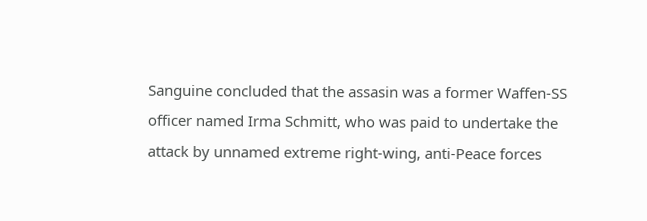Sanguine concluded that the assasin was a former Waffen-SS officer named Irma Schmitt, who was paid to undertake the attack by unnamed extreme right-wing, anti-Peace forces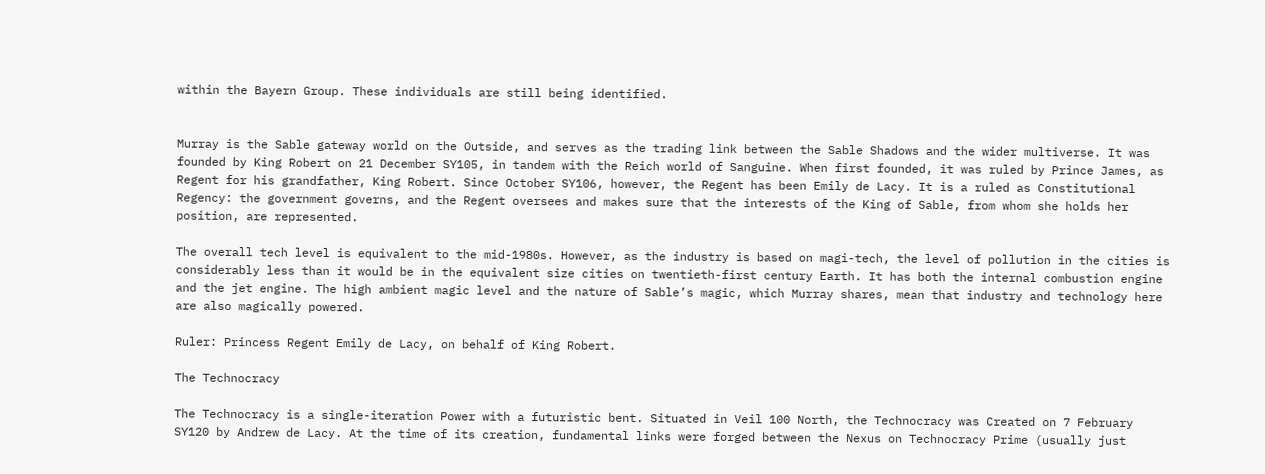within the Bayern Group. These individuals are still being identified.


Murray is the Sable gateway world on the Outside, and serves as the trading link between the Sable Shadows and the wider multiverse. It was founded by King Robert on 21 December SY105, in tandem with the Reich world of Sanguine. When first founded, it was ruled by Prince James, as Regent for his grandfather, King Robert. Since October SY106, however, the Regent has been Emily de Lacy. It is a ruled as Constitutional Regency: the government governs, and the Regent oversees and makes sure that the interests of the King of Sable, from whom she holds her position, are represented.

The overall tech level is equivalent to the mid-1980s. However, as the industry is based on magi-tech, the level of pollution in the cities is considerably less than it would be in the equivalent size cities on twentieth-first century Earth. It has both the internal combustion engine and the jet engine. The high ambient magic level and the nature of Sable’s magic, which Murray shares, mean that industry and technology here are also magically powered.

Ruler: Princess Regent Emily de Lacy, on behalf of King Robert.

The Technocracy

The Technocracy is a single-iteration Power with a futuristic bent. Situated in Veil 100 North, the Technocracy was Created on 7 February SY120 by Andrew de Lacy. At the time of its creation, fundamental links were forged between the Nexus on Technocracy Prime (usually just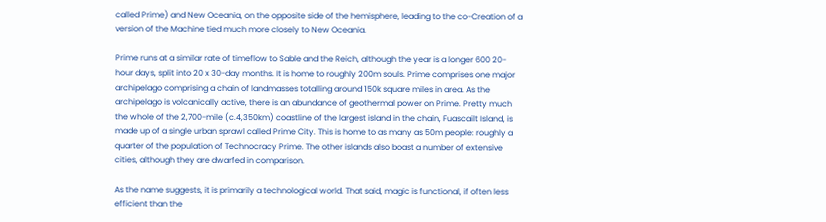called Prime) and New Oceania, on the opposite side of the hemisphere, leading to the co-Creation of a version of the Machine tied much more closely to New Oceania.

Prime runs at a similar rate of timeflow to Sable and the Reich, although the year is a longer 600 20-hour days, split into 20 x 30-day months. It is home to roughly 200m souls. Prime comprises one major archipelago comprising a chain of landmasses totalling around 150k square miles in area. As the archipelago is volcanically active, there is an abundance of geothermal power on Prime. Pretty much the whole of the 2,700-mile (c.4,350km) coastline of the largest island in the chain, Fuascailt Island, is made up of a single urban sprawl called Prime City. This is home to as many as 50m people: roughly a quarter of the population of Technocracy Prime. The other islands also boast a number of extensive cities, although they are dwarfed in comparison.

As the name suggests, it is primarily a technological world. That said, magic is functional, if often less efficient than the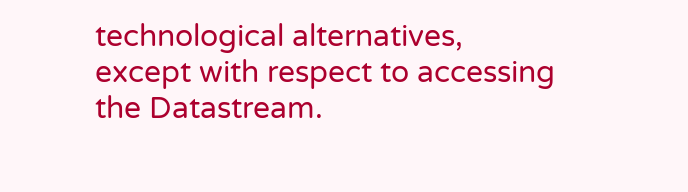technological alternatives, except with respect to accessing the Datastream.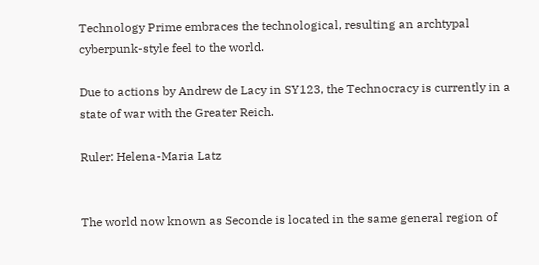Technology Prime embraces the technological, resulting an archtypal cyberpunk-style feel to the world.

Due to actions by Andrew de Lacy in SY123, the Technocracy is currently in a state of war with the Greater Reich.

Ruler: Helena-Maria Latz


The world now known as Seconde is located in the same general region of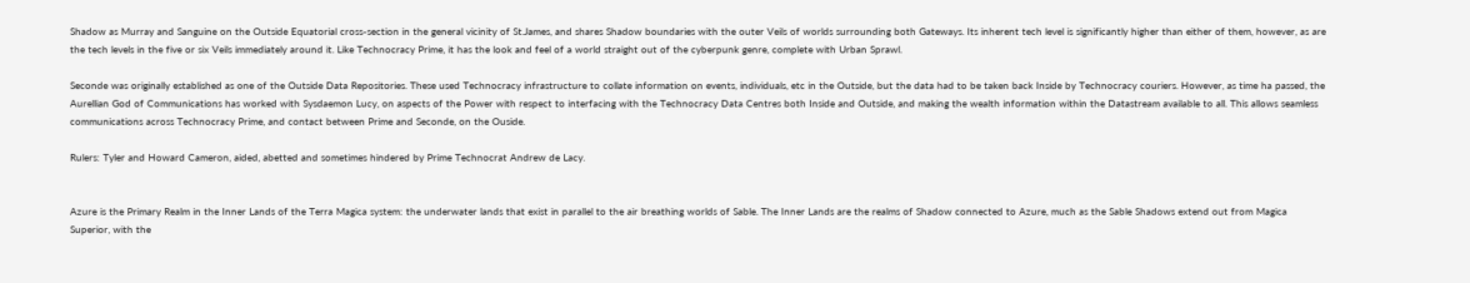Shadow as Murray and Sanguine on the Outside Equatorial cross-section in the general vicinity of St.James, and shares Shadow boundaries with the outer Veils of worlds surrounding both Gateways. Its inherent tech level is significantly higher than either of them, however, as are the tech levels in the five or six Veils immediately around it. Like Technocracy Prime, it has the look and feel of a world straight out of the cyberpunk genre, complete with Urban Sprawl.

Seconde was originally established as one of the Outside Data Repositories. These used Technocracy infrastructure to collate information on events, individuals, etc in the Outside, but the data had to be taken back Inside by Technocracy couriers. However, as time ha passed, the Aurellian God of Communications has worked with Sysdaemon Lucy, on aspects of the Power with respect to interfacing with the Technocracy Data Centres both Inside and Outside, and making the wealth information within the Datastream available to all. This allows seamless communications across Technocracy Prime, and contact between Prime and Seconde, on the Ouside.

Rulers: Tyler and Howard Cameron, aided, abetted and sometimes hindered by Prime Technocrat Andrew de Lacy.


Azure is the Primary Realm in the Inner Lands of the Terra Magica system: the underwater lands that exist in parallel to the air breathing worlds of Sable. The Inner Lands are the realms of Shadow connected to Azure, much as the Sable Shadows extend out from Magica Superior, with the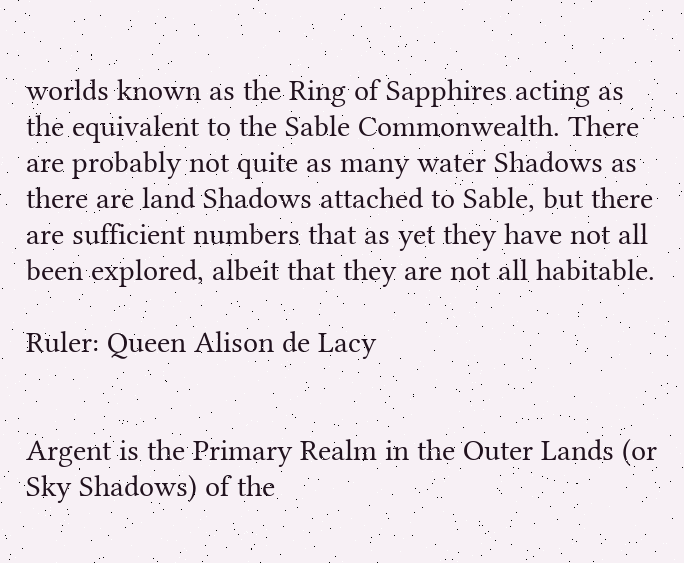worlds known as the Ring of Sapphires acting as the equivalent to the Sable Commonwealth. There are probably not quite as many water Shadows as there are land Shadows attached to Sable, but there are sufficient numbers that as yet they have not all been explored, albeit that they are not all habitable.

Ruler: Queen Alison de Lacy


Argent is the Primary Realm in the Outer Lands (or Sky Shadows) of the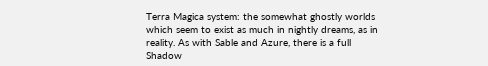Terra Magica system: the somewhat ghostly worlds which seem to exist as much in nightly dreams, as in reality. As with Sable and Azure, there is a full Shadow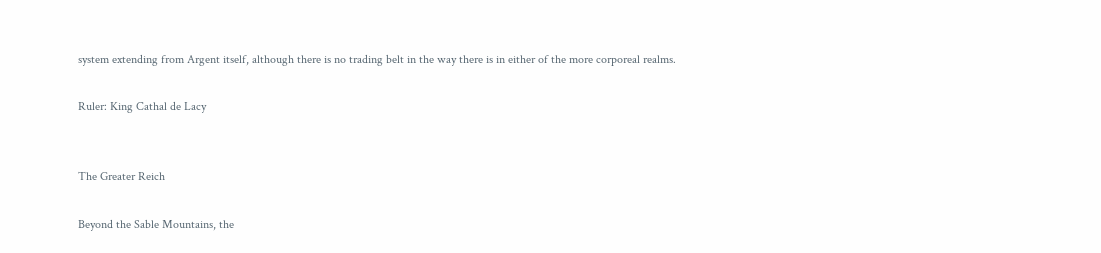system extending from Argent itself, although there is no trading belt in the way there is in either of the more corporeal realms.

Ruler: King Cathal de Lacy


The Greater Reich

Beyond the Sable Mountains, the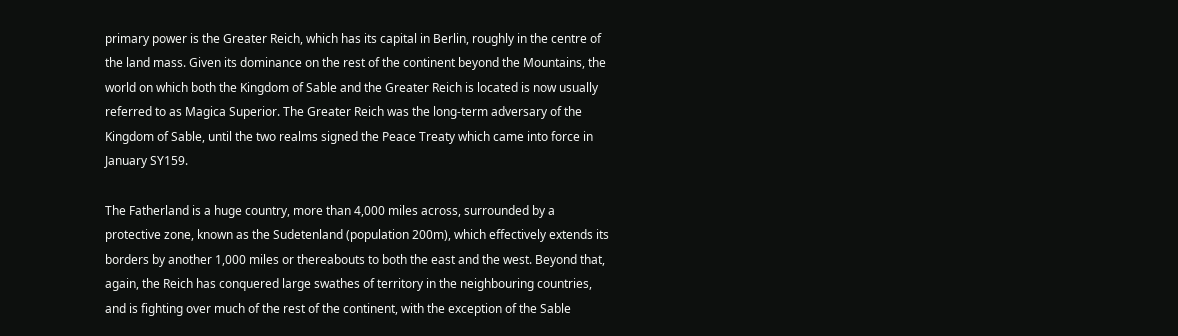primary power is the Greater Reich, which has its capital in Berlin, roughly in the centre of the land mass. Given its dominance on the rest of the continent beyond the Mountains, the world on which both the Kingdom of Sable and the Greater Reich is located is now usually referred to as Magica Superior. The Greater Reich was the long-term adversary of the Kingdom of Sable, until the two realms signed the Peace Treaty which came into force in January SY159.

The Fatherland is a huge country, more than 4,000 miles across, surrounded by a protective zone, known as the Sudetenland (population 200m), which effectively extends its borders by another 1,000 miles or thereabouts to both the east and the west. Beyond that, again, the Reich has conquered large swathes of territory in the neighbouring countries, and is fighting over much of the rest of the continent, with the exception of the Sable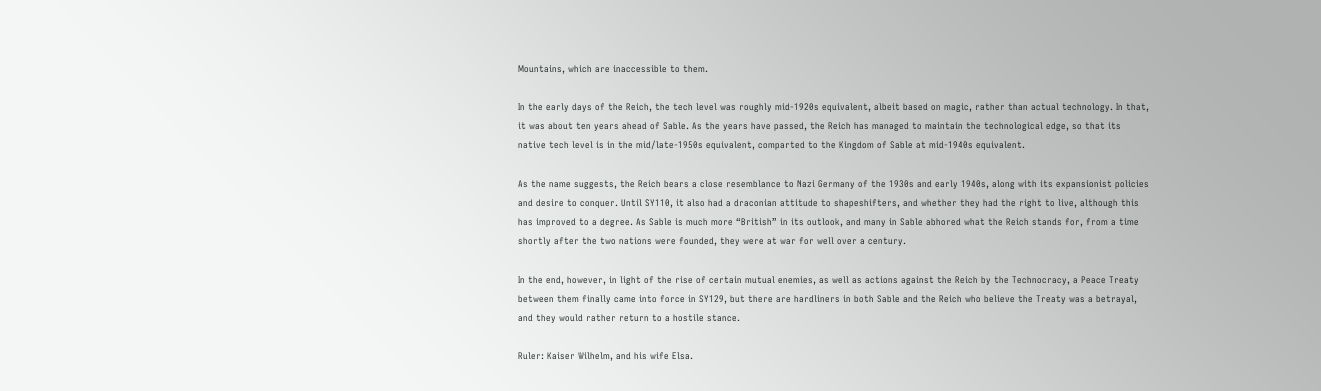Mountains, which are inaccessible to them.

In the early days of the Reich, the tech level was roughly mid-1920s equivalent, albeit based on magic, rather than actual technology. In that, it was about ten years ahead of Sable. As the years have passed, the Reich has managed to maintain the technological edge, so that its native tech level is in the mid/late-1950s equivalent, comparted to the Kingdom of Sable at mid-1940s equivalent.

As the name suggests, the Reich bears a close resemblance to Nazi Germany of the 1930s and early 1940s, along with its expansionist policies and desire to conquer. Until SY110, it also had a draconian attitude to shapeshifters, and whether they had the right to live, although this has improved to a degree. As Sable is much more “British” in its outlook, and many in Sable abhored what the Reich stands for, from a time shortly after the two nations were founded, they were at war for well over a century.

In the end, however, in light of the rise of certain mutual enemies, as well as actions against the Reich by the Technocracy, a Peace Treaty between them finally came into force in SY129, but there are hardliners in both Sable and the Reich who believe the Treaty was a betrayal, and they would rather return to a hostile stance.

Ruler: Kaiser Wilhelm, and his wife Elsa.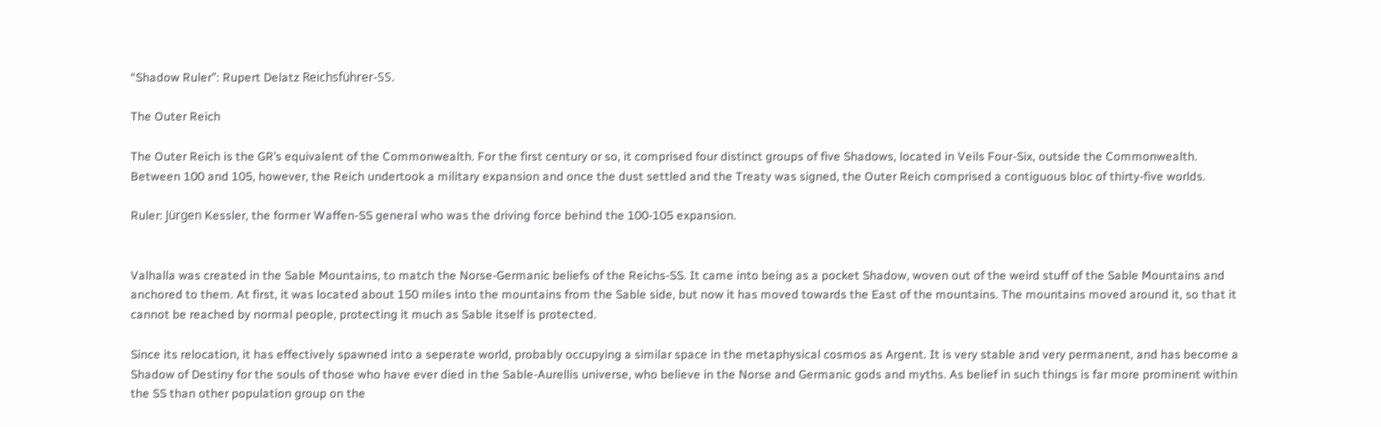“Shadow Ruler”: Rupert Delatz Reichsführer-SS.

The Outer Reich

The Outer Reich is the GR’s equivalent of the Commonwealth. For the first century or so, it comprised four distinct groups of five Shadows, located in Veils Four-Six, outside the Commonwealth. Between 100 and 105, however, the Reich undertook a military expansion and once the dust settled and the Treaty was signed, the Outer Reich comprised a contiguous bloc of thirty-five worlds.

Ruler: Jürgen Kessler, the former Waffen-SS general who was the driving force behind the 100-105 expansion.


Valhalla was created in the Sable Mountains, to match the Norse-Germanic beliefs of the Reichs-SS. It came into being as a pocket Shadow, woven out of the weird stuff of the Sable Mountains and anchored to them. At first, it was located about 150 miles into the mountains from the Sable side, but now it has moved towards the East of the mountains. The mountains moved around it, so that it cannot be reached by normal people, protecting it much as Sable itself is protected.

Since its relocation, it has effectively spawned into a seperate world, probably occupying a similar space in the metaphysical cosmos as Argent. It is very stable and very permanent, and has become a Shadow of Destiny for the souls of those who have ever died in the Sable-Aurellis universe, who believe in the Norse and Germanic gods and myths. As belief in such things is far more prominent within the SS than other population group on the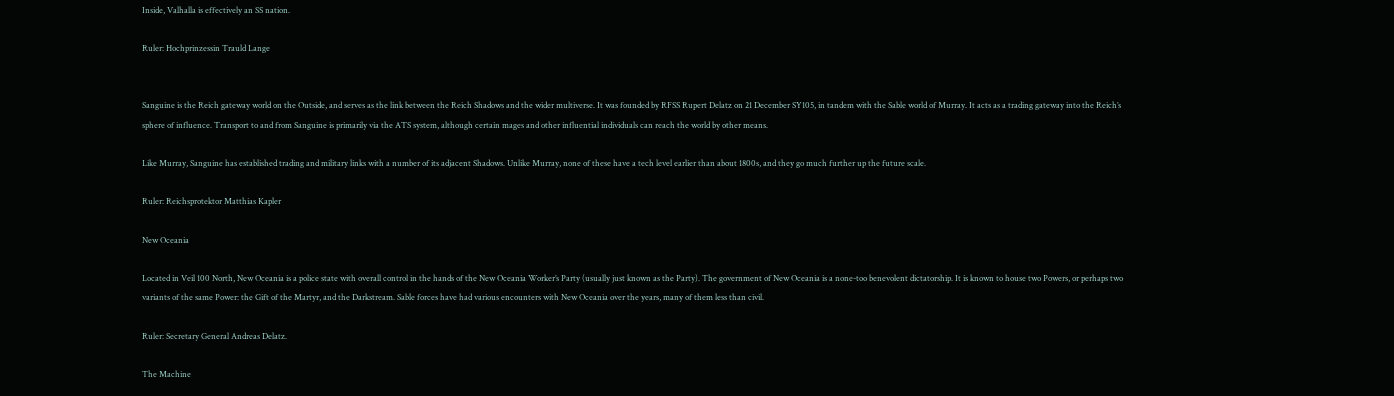Inside, Valhalla is effectively an SS nation.

Ruler: Hochprinzessin Trauld Lange


Sanguine is the Reich gateway world on the Outside, and serves as the link between the Reich Shadows and the wider multiverse. It was founded by RFSS Rupert Delatz on 21 December SY105, in tandem with the Sable world of Murray. It acts as a trading gateway into the Reich’s sphere of influence. Transport to and from Sanguine is primarily via the ATS system, although certain mages and other influential individuals can reach the world by other means.

Like Murray, Sanguine has established trading and military links with a number of its adjacent Shadows. Unlike Murray, none of these have a tech level earlier than about 1800s, and they go much further up the future scale.

Ruler: Reichsprotektor Matthias Kapler

New Oceania

Located in Veil 100 North, New Oceania is a police state with overall control in the hands of the New Oceania Worker’s Party (usually just known as the Party). The government of New Oceania is a none-too benevolent dictatorship. It is known to house two Powers, or perhaps two variants of the same Power: the Gift of the Martyr, and the Darkstream. Sable forces have had various encounters with New Oceania over the years, many of them less than civil.

Ruler: Secretary General Andreas Delatz.

The Machine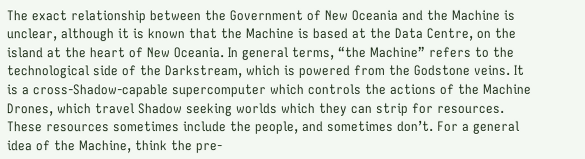The exact relationship between the Government of New Oceania and the Machine is unclear, although it is known that the Machine is based at the Data Centre, on the island at the heart of New Oceania. In general terms, “the Machine” refers to the technological side of the Darkstream, which is powered from the Godstone veins. It is a cross-Shadow-capable supercomputer which controls the actions of the Machine Drones, which travel Shadow seeking worlds which they can strip for resources. These resources sometimes include the people, and sometimes don’t. For a general idea of the Machine, think the pre-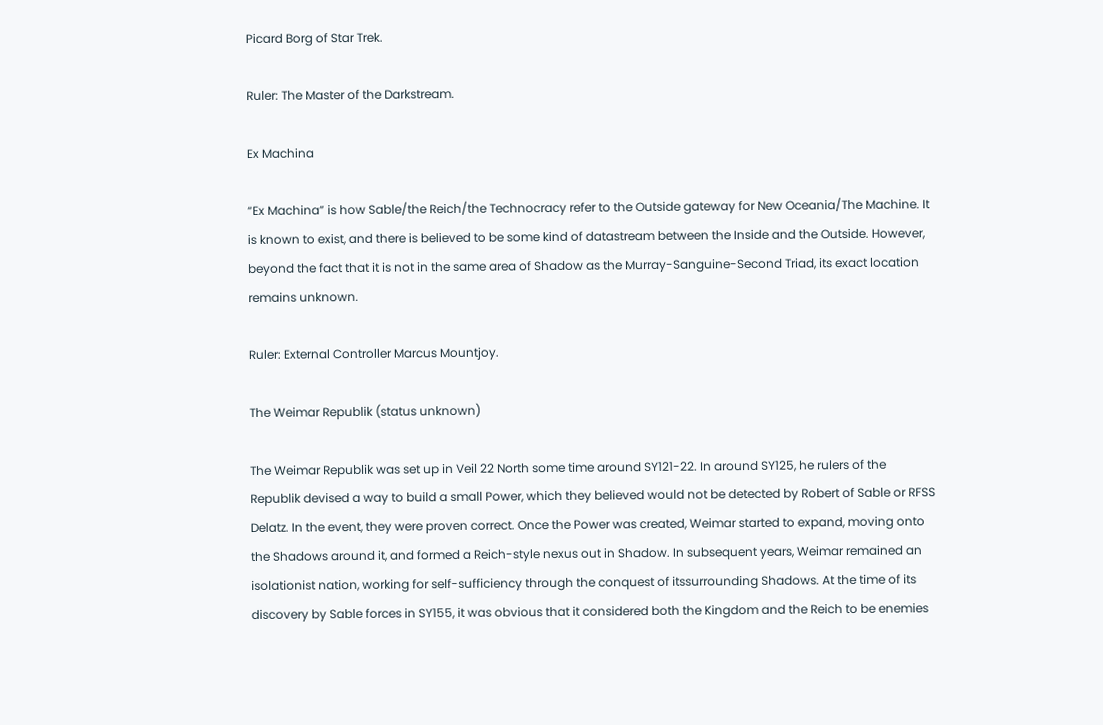Picard Borg of Star Trek.

Ruler: The Master of the Darkstream.

Ex Machina

“Ex Machina” is how Sable/the Reich/the Technocracy refer to the Outside gateway for New Oceania/The Machine. It is known to exist, and there is believed to be some kind of datastream between the Inside and the Outside. However, beyond the fact that it is not in the same area of Shadow as the Murray-Sanguine-Second Triad, its exact location remains unknown.

Ruler: External Controller Marcus Mountjoy.

The Weimar Republik (status unknown)

The Weimar Republik was set up in Veil 22 North some time around SY121-22. In around SY125, he rulers of the Republik devised a way to build a small Power, which they believed would not be detected by Robert of Sable or RFSS Delatz. In the event, they were proven correct. Once the Power was created, Weimar started to expand, moving onto the Shadows around it, and formed a Reich-style nexus out in Shadow. In subsequent years, Weimar remained an isolationist nation, working for self-sufficiency through the conquest of itssurrounding Shadows. At the time of its discovery by Sable forces in SY155, it was obvious that it considered both the Kingdom and the Reich to be enemies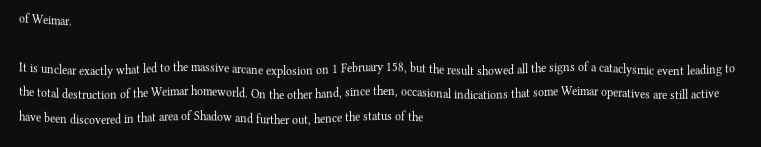of Weimar.

It is unclear exactly what led to the massive arcane explosion on 1 February 158, but the result showed all the signs of a cataclysmic event leading to the total destruction of the Weimar homeworld. On the other hand, since then, occasional indications that some Weimar operatives are still active have been discovered in that area of Shadow and further out, hence the status of the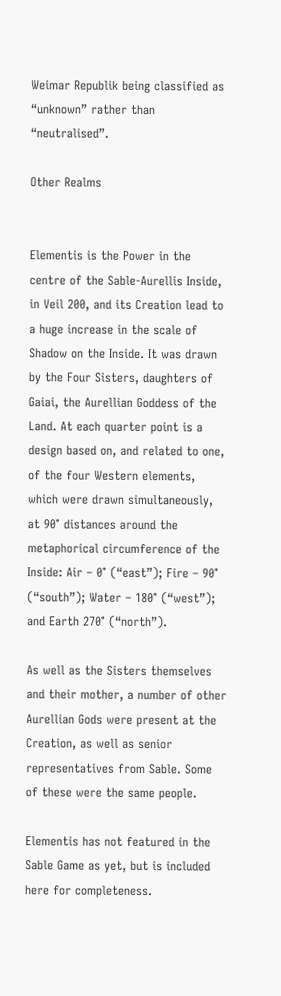Weimar Republik being classified as “unknown” rather than “neutralised”.

Other Realms


Elementis is the Power in the centre of the Sable-Aurellis Inside, in Veil 200, and its Creation lead to a huge increase in the scale of Shadow on the Inside. It was drawn by the Four Sisters, daughters of Gaiai, the Aurellian Goddess of the Land. At each quarter point is a design based on, and related to one, of the four Western elements, which were drawn simultaneously, at 90° distances around the metaphorical circumference of the Inside: Air – 0° (“east”); Fire – 90° (“south”); Water – 180° (“west”); and Earth 270° (“north”).

As well as the Sisters themselves and their mother, a number of other Aurellian Gods were present at the Creation, as well as senior representatives from Sable. Some of these were the same people.

Elementis has not featured in the Sable Game as yet, but is included here for completeness.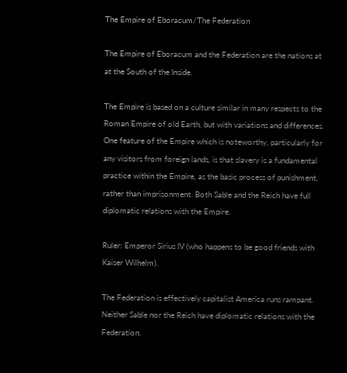The Empire of Eboracum/The Federation

The Empire of Eboracum and the Federation are the nations at at the South of the Inside.

The Empire is based on a culture similar in many respects to the Roman Empire of old Earth, but with variations and differences. One feature of the Empire which is noteworthy, particularly for any visitors from foreign lands, is that slavery is a fundamental practice within the Empire, as the basic process of punishment, rather than imprisonment. Both Sable and the Reich have full diplomatic relations with the Empire.

Ruler: Emperor Sirius IV (who happens to be good friends with Kaiser Wilhelm).

The Federation is effectively capitalist America runs rampant. Neither Sable nor the Reich have diplomatic relations with the Federation.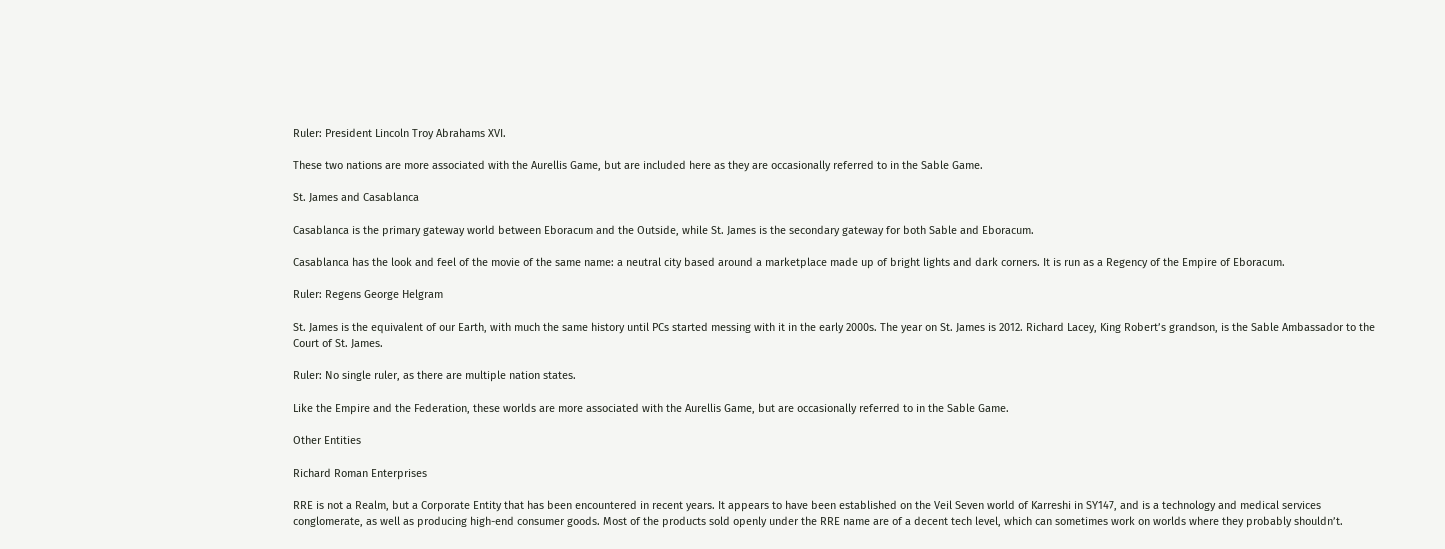Ruler: President Lincoln Troy Abrahams XVI.

These two nations are more associated with the Aurellis Game, but are included here as they are occasionally referred to in the Sable Game.

St. James and Casablanca

Casablanca is the primary gateway world between Eboracum and the Outside, while St. James is the secondary gateway for both Sable and Eboracum.

Casablanca has the look and feel of the movie of the same name: a neutral city based around a marketplace made up of bright lights and dark corners. It is run as a Regency of the Empire of Eboracum.

Ruler: Regens George Helgram

St. James is the equivalent of our Earth, with much the same history until PCs started messing with it in the early 2000s. The year on St. James is 2012. Richard Lacey, King Robert’s grandson, is the Sable Ambassador to the Court of St. James.

Ruler: No single ruler, as there are multiple nation states.

Like the Empire and the Federation, these worlds are more associated with the Aurellis Game, but are occasionally referred to in the Sable Game.

Other Entities

Richard Roman Enterprises

RRE is not a Realm, but a Corporate Entity that has been encountered in recent years. It appears to have been established on the Veil Seven world of Karreshi in SY147, and is a technology and medical services conglomerate, as well as producing high-end consumer goods. Most of the products sold openly under the RRE name are of a decent tech level, which can sometimes work on worlds where they probably shouldn’t.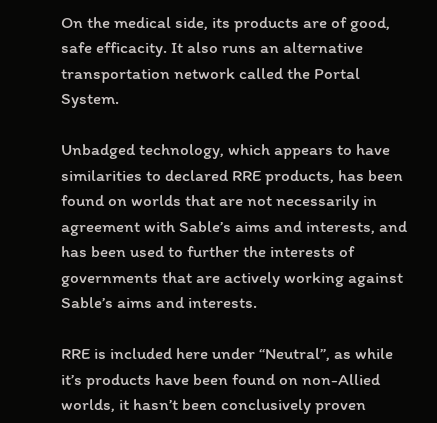On the medical side, its products are of good, safe efficacity. It also runs an alternative transportation network called the Portal System.

Unbadged technology, which appears to have similarities to declared RRE products, has been found on worlds that are not necessarily in agreement with Sable’s aims and interests, and has been used to further the interests of governments that are actively working against Sable’s aims and interests.

RRE is included here under “Neutral”, as while it’s products have been found on non-Allied worlds, it hasn’t been conclusively proven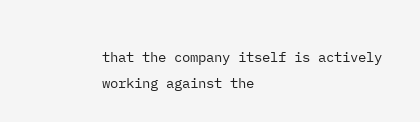that the company itself is actively working against the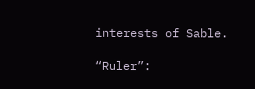interests of Sable.

“Ruler”: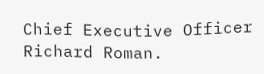Chief Executive Officer Richard Roman.